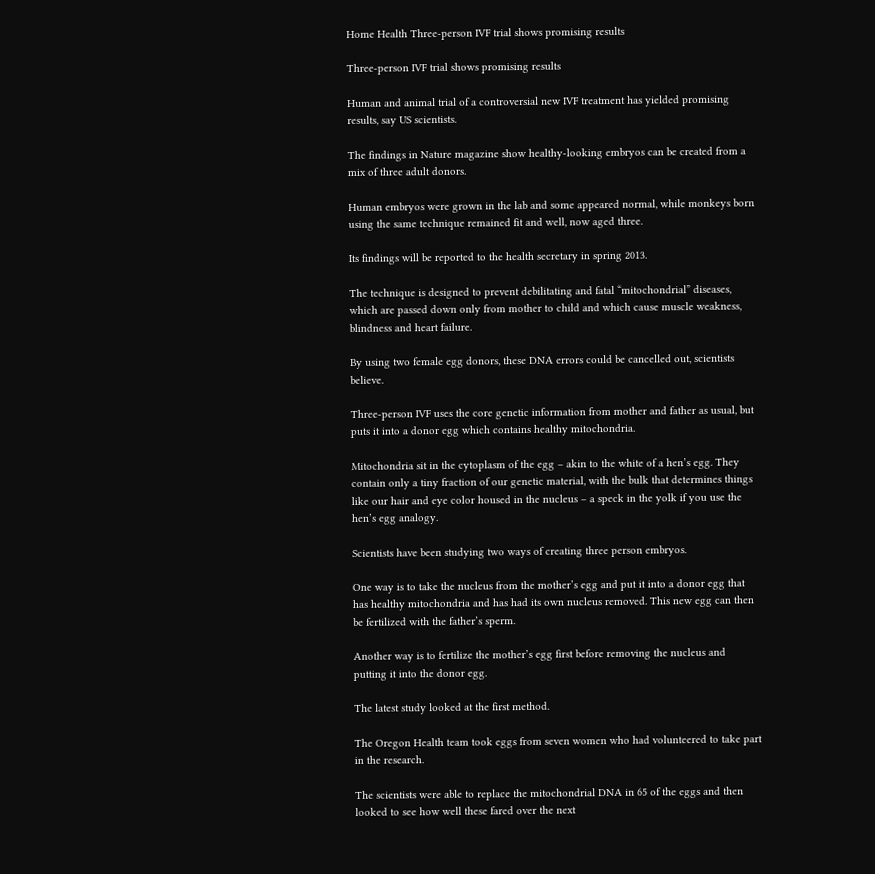Home Health Three-person IVF trial shows promising results

Three-person IVF trial shows promising results

Human and animal trial of a controversial new IVF treatment has yielded promising results, say US scientists.

The findings in Nature magazine show healthy-looking embryos can be created from a mix of three adult donors.

Human embryos were grown in the lab and some appeared normal, while monkeys born using the same technique remained fit and well, now aged three.

Its findings will be reported to the health secretary in spring 2013.

The technique is designed to prevent debilitating and fatal “mitochondrial” diseases, which are passed down only from mother to child and which cause muscle weakness, blindness and heart failure.

By using two female egg donors, these DNA errors could be cancelled out, scientists believe.

Three-person IVF uses the core genetic information from mother and father as usual, but puts it into a donor egg which contains healthy mitochondria.

Mitochondria sit in the cytoplasm of the egg – akin to the white of a hen’s egg. They contain only a tiny fraction of our genetic material, with the bulk that determines things like our hair and eye color housed in the nucleus – a speck in the yolk if you use the hen’s egg analogy.

Scientists have been studying two ways of creating three person embryos.

One way is to take the nucleus from the mother’s egg and put it into a donor egg that has healthy mitochondria and has had its own nucleus removed. This new egg can then be fertilized with the father’s sperm.

Another way is to fertilize the mother’s egg first before removing the nucleus and putting it into the donor egg.

The latest study looked at the first method.

The Oregon Health team took eggs from seven women who had volunteered to take part in the research.

The scientists were able to replace the mitochondrial DNA in 65 of the eggs and then looked to see how well these fared over the next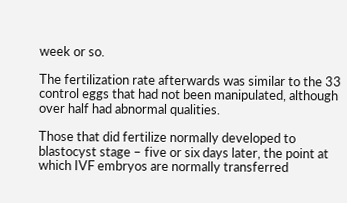week or so.

The fertilization rate afterwards was similar to the 33 control eggs that had not been manipulated, although over half had abnormal qualities.

Those that did fertilize normally developed to blastocyst stage – five or six days later, the point at which IVF embryos are normally transferred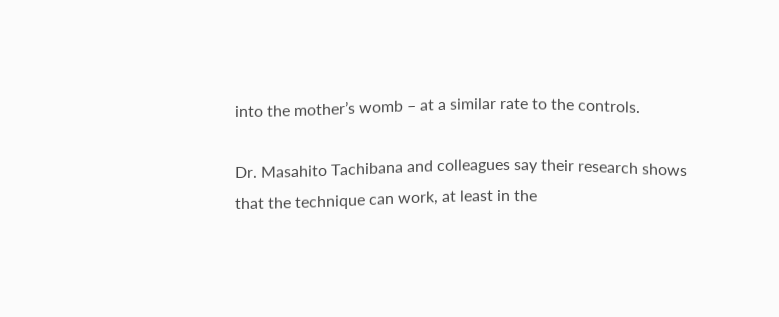into the mother’s womb – at a similar rate to the controls.

Dr. Masahito Tachibana and colleagues say their research shows that the technique can work, at least in the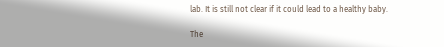lab. It is still not clear if it could lead to a healthy baby.

The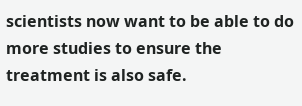scientists now want to be able to do more studies to ensure the treatment is also safe.